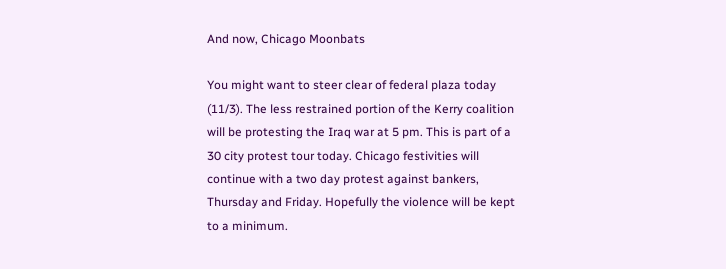And now, Chicago Moonbats

You might want to steer clear of federal plaza today (11/3). The less restrained portion of the Kerry coalition will be protesting the Iraq war at 5 pm. This is part of a 30 city protest tour today. Chicago festivities will continue with a two day protest against bankers, Thursday and Friday. Hopefully the violence will be kept to a minimum.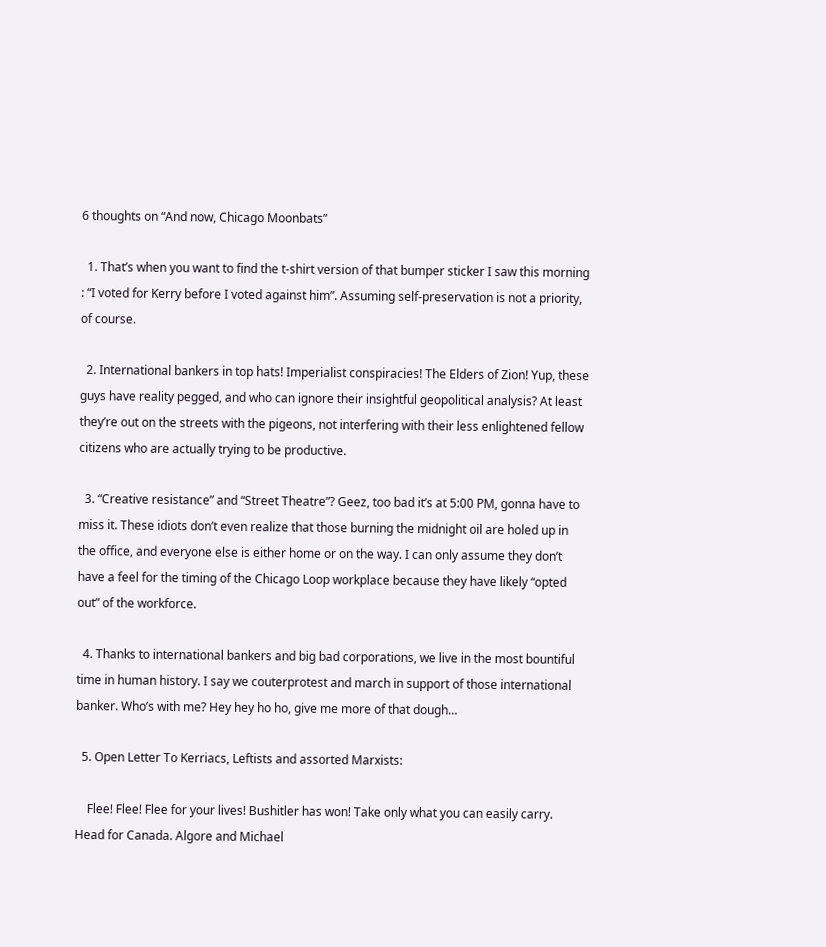6 thoughts on “And now, Chicago Moonbats”

  1. That’s when you want to find the t-shirt version of that bumper sticker I saw this morning : “I voted for Kerry before I voted against him”. Assuming self-preservation is not a priority, of course.

  2. International bankers in top hats! Imperialist conspiracies! The Elders of Zion! Yup, these guys have reality pegged, and who can ignore their insightful geopolitical analysis? At least they’re out on the streets with the pigeons, not interfering with their less enlightened fellow citizens who are actually trying to be productive.

  3. “Creative resistance” and “Street Theatre”? Geez, too bad it’s at 5:00 PM, gonna have to miss it. These idiots don’t even realize that those burning the midnight oil are holed up in the office, and everyone else is either home or on the way. I can only assume they don’t have a feel for the timing of the Chicago Loop workplace because they have likely “opted out” of the workforce.

  4. Thanks to international bankers and big bad corporations, we live in the most bountiful time in human history. I say we couterprotest and march in support of those international banker. Who’s with me? Hey hey ho ho, give me more of that dough…

  5. Open Letter To Kerriacs, Leftists and assorted Marxists:

    Flee! Flee! Flee for your lives! Bushitler has won! Take only what you can easily carry. Head for Canada. Algore and Michael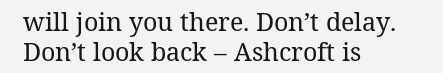will join you there. Don’t delay. Don’t look back – Ashcroft is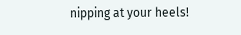nipping at your heels!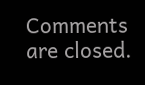Comments are closed.